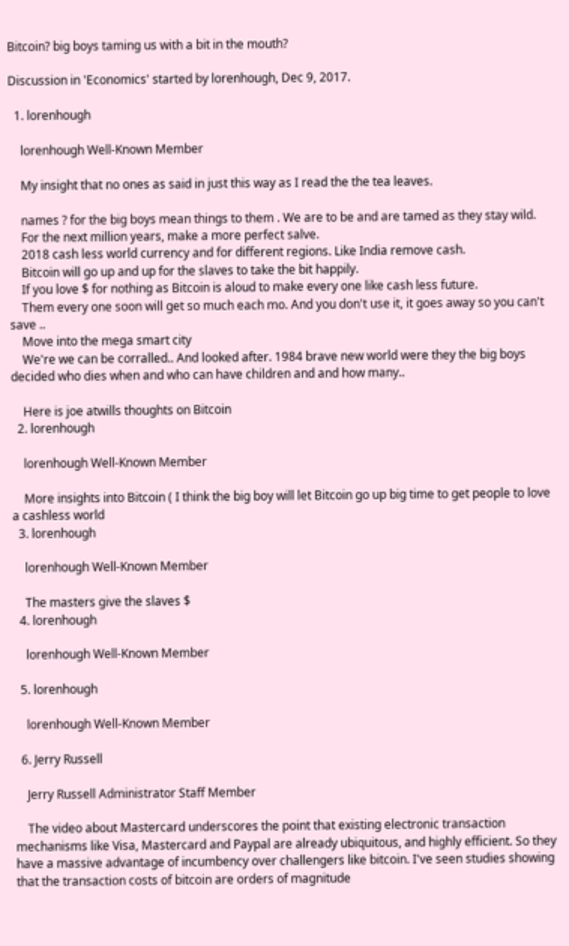Bitcoin? big boys taming us with a bit in the mouth?

Discussion in 'Economics' started by lorenhough, Dec 9, 2017.

  1. lorenhough

    lorenhough Well-Known Member

    My insight that no ones as said in just this way as I read the the tea leaves.

    names ? for the big boys mean things to them . We are to be and are tamed as they stay wild.
    For the next million years, make a more perfect salve.
    2018 cash less world currency and for different regions. Like India remove cash.
    Bitcoin will go up and up for the slaves to take the bit happily.
    If you love $ for nothing as Bitcoin is aloud to make every one like cash less future.
    Them every one soon will get so much each mo. And you don't use it, it goes away so you can't save ..
    Move into the mega smart city
    We're we can be corralled.. And looked after. 1984 brave new world were they the big boys decided who dies when and who can have children and and how many..

    Here is joe atwills thoughts on Bitcoin
  2. lorenhough

    lorenhough Well-Known Member

    More insights into Bitcoin ( I think the big boy will let Bitcoin go up big time to get people to love a cashless world
  3. lorenhough

    lorenhough Well-Known Member

    The masters give the slaves $
  4. lorenhough

    lorenhough Well-Known Member

  5. lorenhough

    lorenhough Well-Known Member

  6. Jerry Russell

    Jerry Russell Administrator Staff Member

    The video about Mastercard underscores the point that existing electronic transaction mechanisms like Visa, Mastercard and Paypal are already ubiquitous, and highly efficient. So they have a massive advantage of incumbency over challengers like bitcoin. I've seen studies showing that the transaction costs of bitcoin are orders of magnitude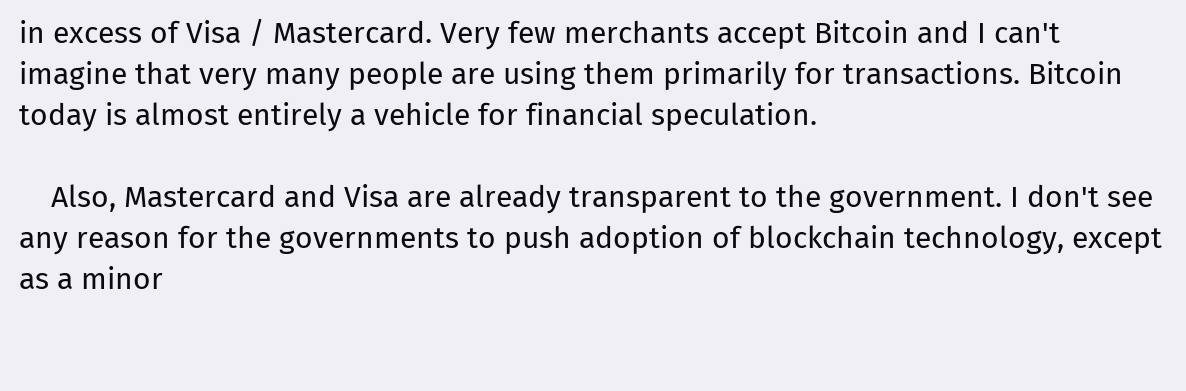in excess of Visa / Mastercard. Very few merchants accept Bitcoin and I can't imagine that very many people are using them primarily for transactions. Bitcoin today is almost entirely a vehicle for financial speculation.

    Also, Mastercard and Visa are already transparent to the government. I don't see any reason for the governments to push adoption of blockchain technology, except as a minor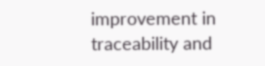improvement in traceability and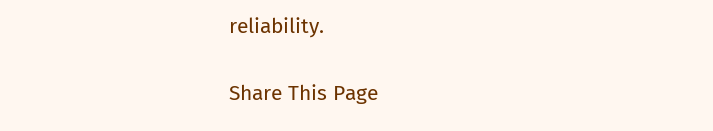reliability.

Share This Page